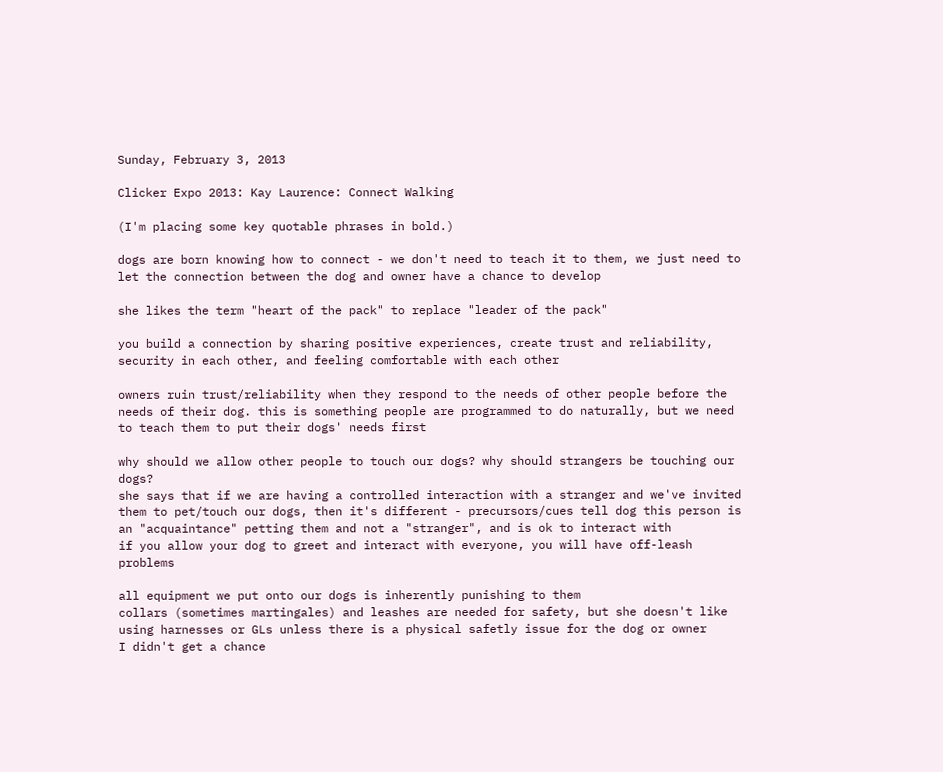Sunday, February 3, 2013

Clicker Expo 2013: Kay Laurence: Connect Walking

(I'm placing some key quotable phrases in bold.)

dogs are born knowing how to connect - we don't need to teach it to them, we just need to let the connection between the dog and owner have a chance to develop

she likes the term "heart of the pack" to replace "leader of the pack"

you build a connection by sharing positive experiences, create trust and reliability, security in each other, and feeling comfortable with each other

owners ruin trust/reliability when they respond to the needs of other people before the needs of their dog. this is something people are programmed to do naturally, but we need to teach them to put their dogs' needs first

why should we allow other people to touch our dogs? why should strangers be touching our dogs?
she says that if we are having a controlled interaction with a stranger and we've invited them to pet/touch our dogs, then it's different - precursors/cues tell dog this person is an "acquaintance" petting them and not a "stranger", and is ok to interact with
if you allow your dog to greet and interact with everyone, you will have off-leash problems

all equipment we put onto our dogs is inherently punishing to them
collars (sometimes martingales) and leashes are needed for safety, but she doesn't like using harnesses or GLs unless there is a physical safetly issue for the dog or owner
I didn't get a chance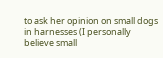to ask her opinion on small dogs in harnesses (I personally believe small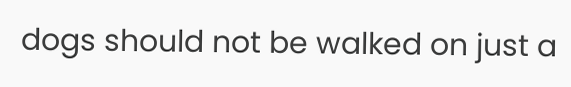dogs should not be walked on just a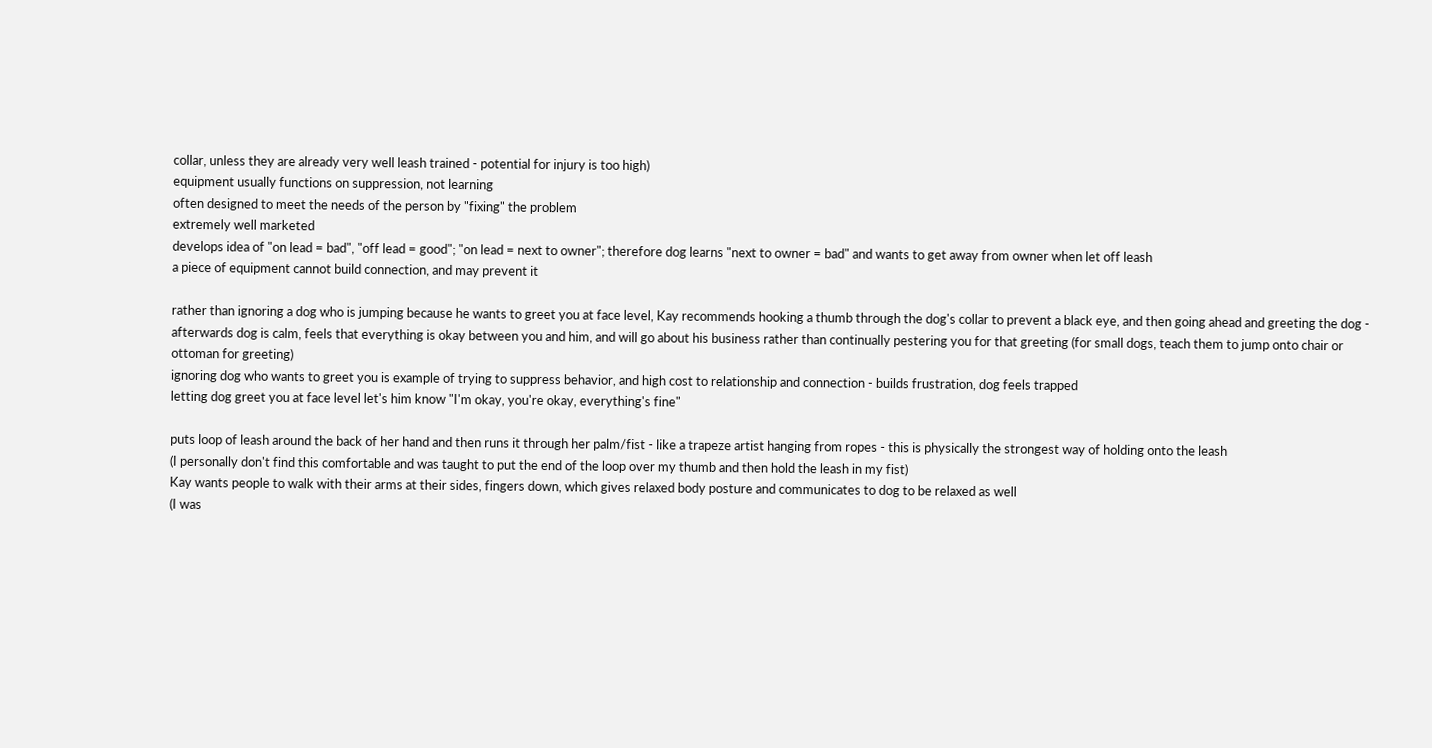collar, unless they are already very well leash trained - potential for injury is too high)
equipment usually functions on suppression, not learning
often designed to meet the needs of the person by "fixing" the problem
extremely well marketed
develops idea of "on lead = bad", "off lead = good"; "on lead = next to owner"; therefore dog learns "next to owner = bad" and wants to get away from owner when let off leash
a piece of equipment cannot build connection, and may prevent it

rather than ignoring a dog who is jumping because he wants to greet you at face level, Kay recommends hooking a thumb through the dog's collar to prevent a black eye, and then going ahead and greeting the dog - afterwards dog is calm, feels that everything is okay between you and him, and will go about his business rather than continually pestering you for that greeting (for small dogs, teach them to jump onto chair or ottoman for greeting)
ignoring dog who wants to greet you is example of trying to suppress behavior, and high cost to relationship and connection - builds frustration, dog feels trapped
letting dog greet you at face level let's him know "I'm okay, you're okay, everything's fine"

puts loop of leash around the back of her hand and then runs it through her palm/fist - like a trapeze artist hanging from ropes - this is physically the strongest way of holding onto the leash
(I personally don't find this comfortable and was taught to put the end of the loop over my thumb and then hold the leash in my fist)
Kay wants people to walk with their arms at their sides, fingers down, which gives relaxed body posture and communicates to dog to be relaxed as well
(I was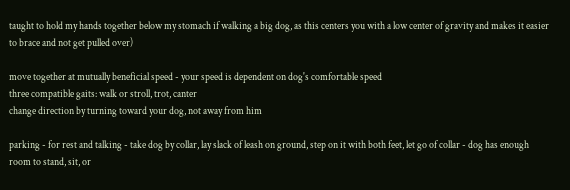taught to hold my hands together below my stomach if walking a big dog, as this centers you with a low center of gravity and makes it easier to brace and not get pulled over)

move together at mutually beneficial speed - your speed is dependent on dog's comfortable speed
three compatible gaits: walk or stroll, trot, canter
change direction by turning toward your dog, not away from him

parking - for rest and talking - take dog by collar, lay slack of leash on ground, step on it with both feet, let go of collar - dog has enough room to stand, sit, or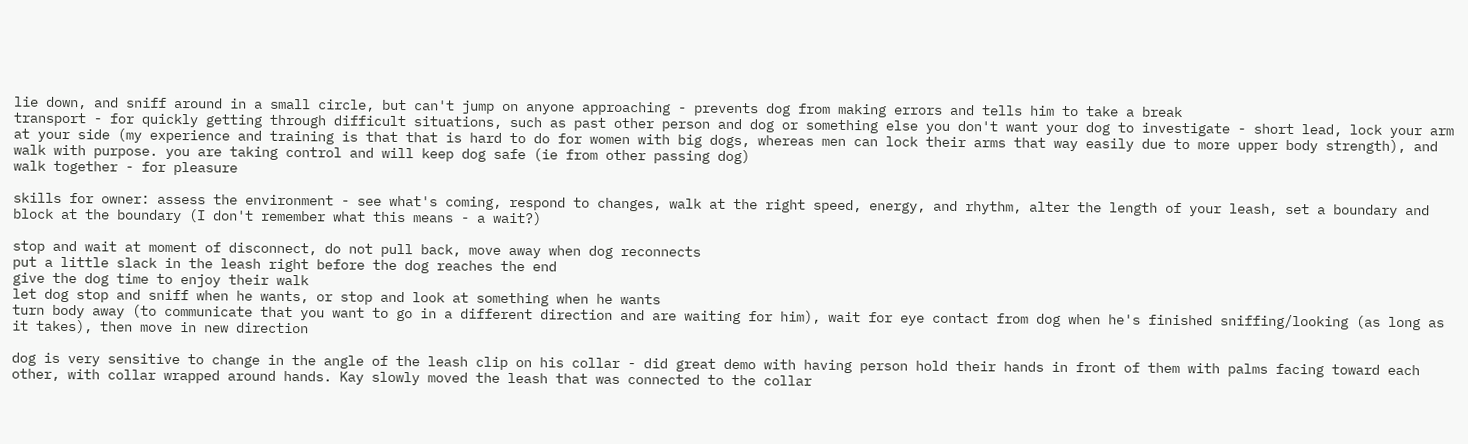lie down, and sniff around in a small circle, but can't jump on anyone approaching - prevents dog from making errors and tells him to take a break
transport - for quickly getting through difficult situations, such as past other person and dog or something else you don't want your dog to investigate - short lead, lock your arm at your side (my experience and training is that that is hard to do for women with big dogs, whereas men can lock their arms that way easily due to more upper body strength), and walk with purpose. you are taking control and will keep dog safe (ie from other passing dog)
walk together - for pleasure

skills for owner: assess the environment - see what's coming, respond to changes, walk at the right speed, energy, and rhythm, alter the length of your leash, set a boundary and block at the boundary (I don't remember what this means - a wait?)

stop and wait at moment of disconnect, do not pull back, move away when dog reconnects
put a little slack in the leash right before the dog reaches the end
give the dog time to enjoy their walk
let dog stop and sniff when he wants, or stop and look at something when he wants
turn body away (to communicate that you want to go in a different direction and are waiting for him), wait for eye contact from dog when he's finished sniffing/looking (as long as it takes), then move in new direction

dog is very sensitive to change in the angle of the leash clip on his collar - did great demo with having person hold their hands in front of them with palms facing toward each other, with collar wrapped around hands. Kay slowly moved the leash that was connected to the collar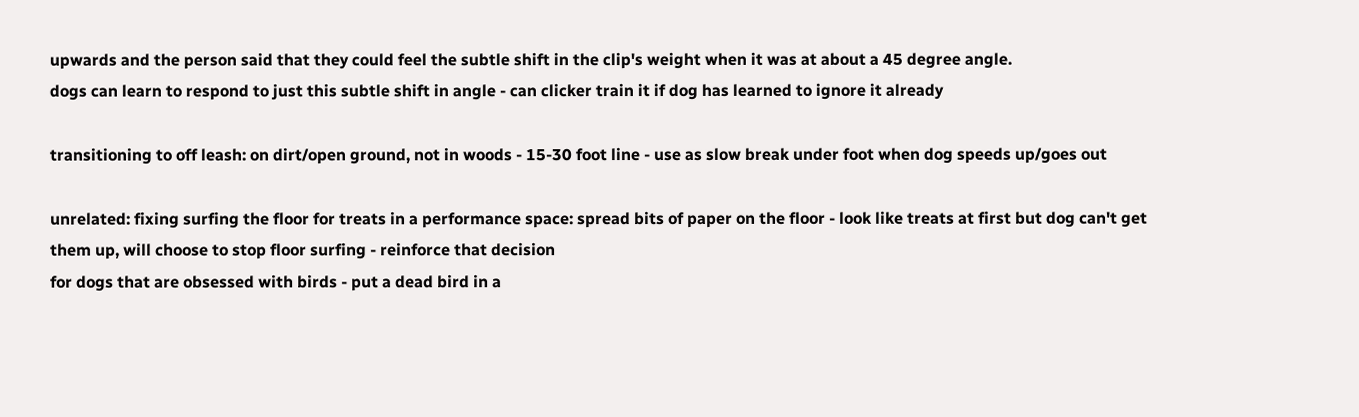upwards and the person said that they could feel the subtle shift in the clip's weight when it was at about a 45 degree angle.
dogs can learn to respond to just this subtle shift in angle - can clicker train it if dog has learned to ignore it already

transitioning to off leash: on dirt/open ground, not in woods - 15-30 foot line - use as slow break under foot when dog speeds up/goes out

unrelated: fixing surfing the floor for treats in a performance space: spread bits of paper on the floor - look like treats at first but dog can't get them up, will choose to stop floor surfing - reinforce that decision
for dogs that are obsessed with birds - put a dead bird in a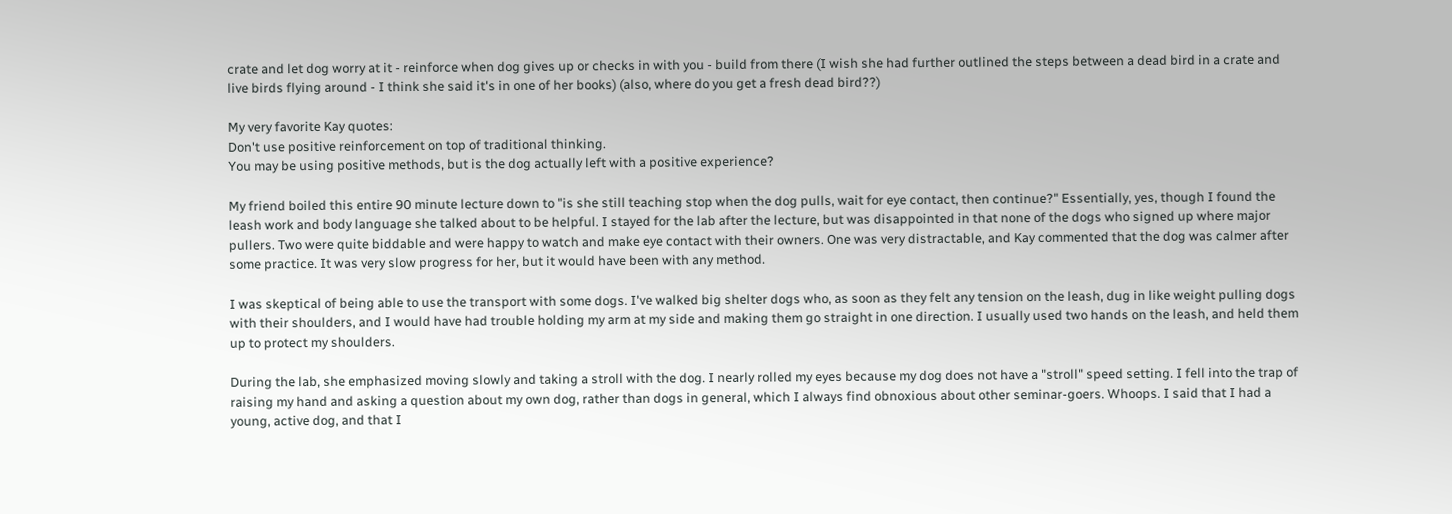crate and let dog worry at it - reinforce when dog gives up or checks in with you - build from there (I wish she had further outlined the steps between a dead bird in a crate and live birds flying around - I think she said it's in one of her books) (also, where do you get a fresh dead bird??)

My very favorite Kay quotes:
Don't use positive reinforcement on top of traditional thinking.
You may be using positive methods, but is the dog actually left with a positive experience?

My friend boiled this entire 90 minute lecture down to "is she still teaching stop when the dog pulls, wait for eye contact, then continue?" Essentially, yes, though I found the leash work and body language she talked about to be helpful. I stayed for the lab after the lecture, but was disappointed in that none of the dogs who signed up where major pullers. Two were quite biddable and were happy to watch and make eye contact with their owners. One was very distractable, and Kay commented that the dog was calmer after some practice. It was very slow progress for her, but it would have been with any method.

I was skeptical of being able to use the transport with some dogs. I've walked big shelter dogs who, as soon as they felt any tension on the leash, dug in like weight pulling dogs with their shoulders, and I would have had trouble holding my arm at my side and making them go straight in one direction. I usually used two hands on the leash, and held them up to protect my shoulders.

During the lab, she emphasized moving slowly and taking a stroll with the dog. I nearly rolled my eyes because my dog does not have a "stroll" speed setting. I fell into the trap of raising my hand and asking a question about my own dog, rather than dogs in general, which I always find obnoxious about other seminar-goers. Whoops. I said that I had a young, active dog, and that I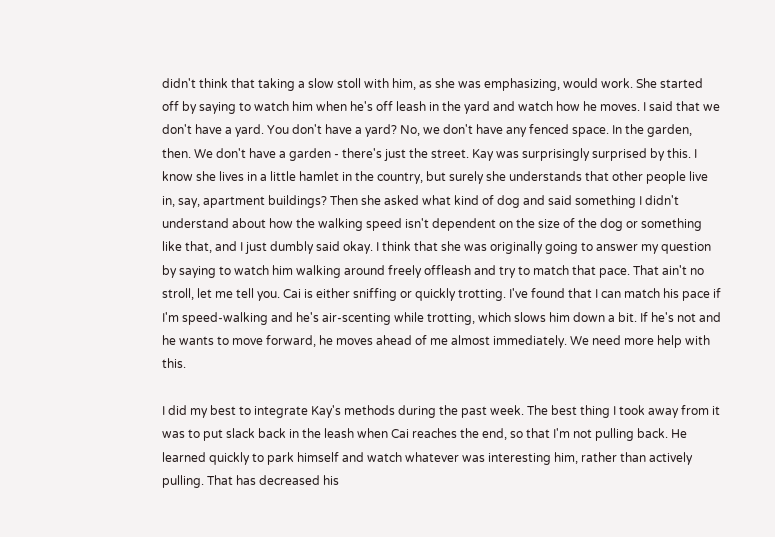didn't think that taking a slow stoll with him, as she was emphasizing, would work. She started off by saying to watch him when he's off leash in the yard and watch how he moves. I said that we don't have a yard. You don't have a yard? No, we don't have any fenced space. In the garden, then. We don't have a garden - there's just the street. Kay was surprisingly surprised by this. I know she lives in a little hamlet in the country, but surely she understands that other people live in, say, apartment buildings? Then she asked what kind of dog and said something I didn't understand about how the walking speed isn't dependent on the size of the dog or something like that, and I just dumbly said okay. I think that she was originally going to answer my question by saying to watch him walking around freely offleash and try to match that pace. That ain't no stroll, let me tell you. Cai is either sniffing or quickly trotting. I've found that I can match his pace if I'm speed-walking and he's air-scenting while trotting, which slows him down a bit. If he's not and he wants to move forward, he moves ahead of me almost immediately. We need more help with this.

I did my best to integrate Kay's methods during the past week. The best thing I took away from it was to put slack back in the leash when Cai reaches the end, so that I'm not pulling back. He learned quickly to park himself and watch whatever was interesting him, rather than actively pulling. That has decreased his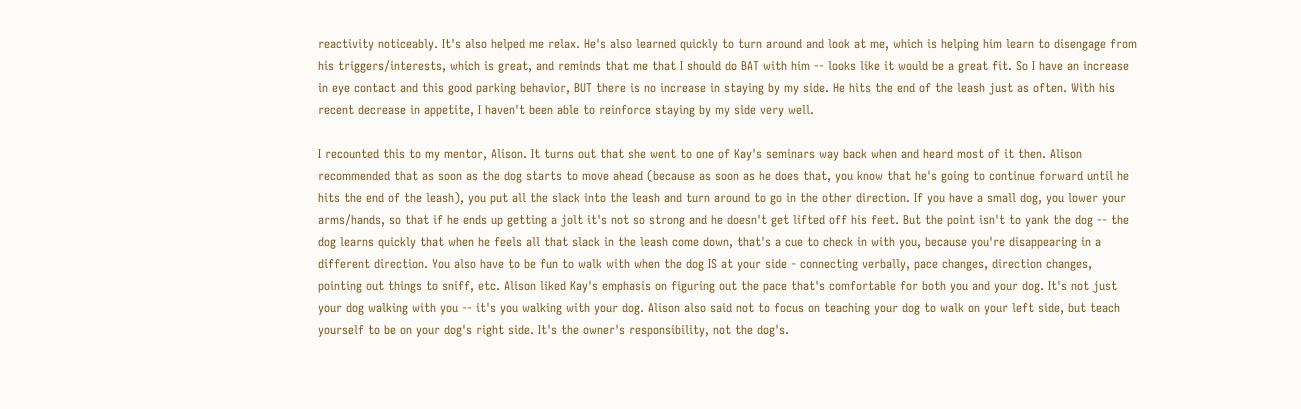reactivity noticeably. It's also helped me relax. He's also learned quickly to turn around and look at me, which is helping him learn to disengage from his triggers/interests, which is great, and reminds that me that I should do BAT with him -- looks like it would be a great fit. So I have an increase in eye contact and this good parking behavior, BUT there is no increase in staying by my side. He hits the end of the leash just as often. With his recent decrease in appetite, I haven't been able to reinforce staying by my side very well.

I recounted this to my mentor, Alison. It turns out that she went to one of Kay's seminars way back when and heard most of it then. Alison recommended that as soon as the dog starts to move ahead (because as soon as he does that, you know that he's going to continue forward until he hits the end of the leash), you put all the slack into the leash and turn around to go in the other direction. If you have a small dog, you lower your arms/hands, so that if he ends up getting a jolt it's not so strong and he doesn't get lifted off his feet. But the point isn't to yank the dog -- the dog learns quickly that when he feels all that slack in the leash come down, that's a cue to check in with you, because you're disappearing in a different direction. You also have to be fun to walk with when the dog IS at your side - connecting verbally, pace changes, direction changes, pointing out things to sniff, etc. Alison liked Kay's emphasis on figuring out the pace that's comfortable for both you and your dog. It's not just your dog walking with you -- it's you walking with your dog. Alison also said not to focus on teaching your dog to walk on your left side, but teach yourself to be on your dog's right side. It's the owner's responsibility, not the dog's.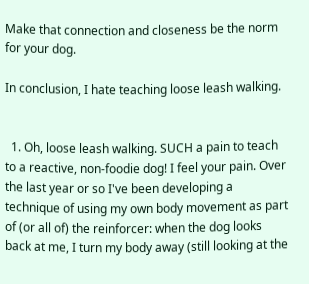Make that connection and closeness be the norm for your dog.

In conclusion, I hate teaching loose leash walking.


  1. Oh, loose leash walking. SUCH a pain to teach to a reactive, non-foodie dog! I feel your pain. Over the last year or so I've been developing a technique of using my own body movement as part of (or all of) the reinforcer: when the dog looks back at me, I turn my body away (still looking at the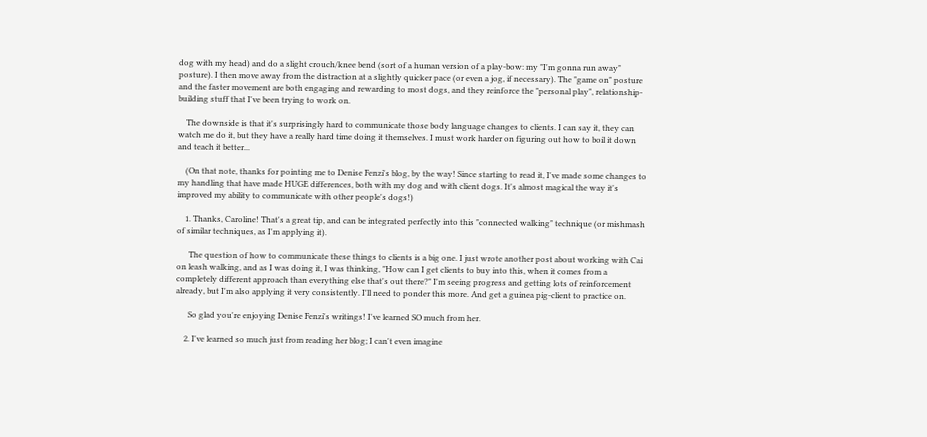dog with my head) and do a slight crouch/knee bend (sort of a human version of a play-bow: my "I'm gonna run away" posture). I then move away from the distraction at a slightly quicker pace (or even a jog, if necessary). The "game on" posture and the faster movement are both engaging and rewarding to most dogs, and they reinforce the "personal play", relationship-building stuff that I've been trying to work on.

    The downside is that it's surprisingly hard to communicate those body language changes to clients. I can say it, they can watch me do it, but they have a really hard time doing it themselves. I must work harder on figuring out how to boil it down and teach it better...

    (On that note, thanks for pointing me to Denise Fenzi's blog, by the way! Since starting to read it, I've made some changes to my handling that have made HUGE differences, both with my dog and with client dogs. It's almost magical the way it's improved my ability to communicate with other people's dogs!)

    1. Thanks, Caroline! That's a great tip, and can be integrated perfectly into this "connected walking" technique (or mishmash of similar techniques, as I'm applying it).

      The question of how to communicate these things to clients is a big one. I just wrote another post about working with Cai on leash walking, and as I was doing it, I was thinking, "How can I get clients to buy into this, when it comes from a completely different approach than everything else that's out there?" I'm seeing progress and getting lots of reinforcement already, but I'm also applying it very consistently. I'll need to ponder this more. And get a guinea pig-client to practice on.

      So glad you're enjoying Denise Fenzi's writings! I've learned SO much from her.

    2. I've learned so much just from reading her blog; I can't even imagine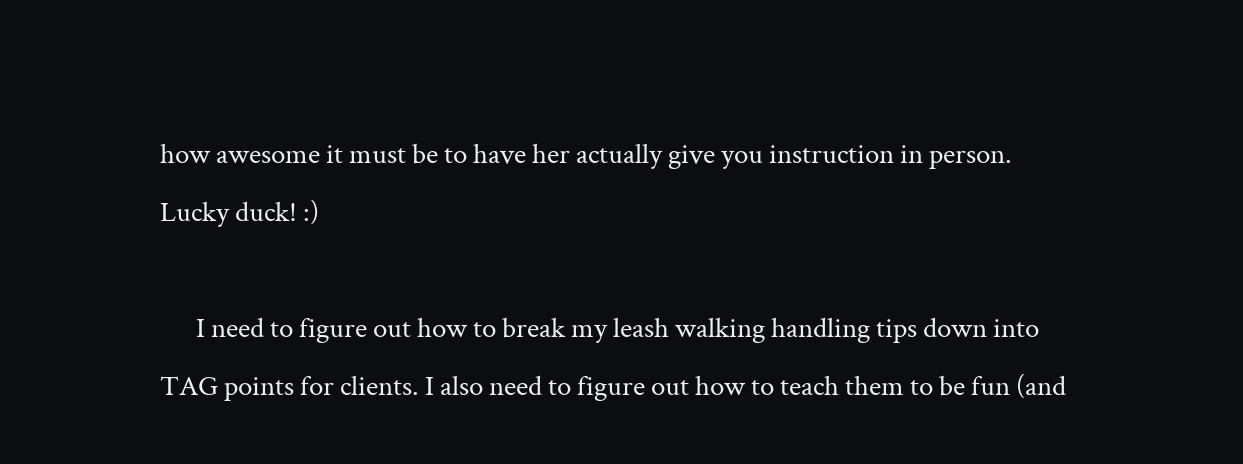how awesome it must be to have her actually give you instruction in person. Lucky duck! :)

      I need to figure out how to break my leash walking handling tips down into TAG points for clients. I also need to figure out how to teach them to be fun (and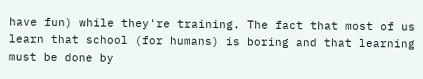have fun) while they're training. The fact that most of us learn that school (for humans) is boring and that learning must be done by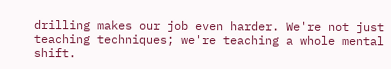drilling makes our job even harder. We're not just teaching techniques; we're teaching a whole mental shift.